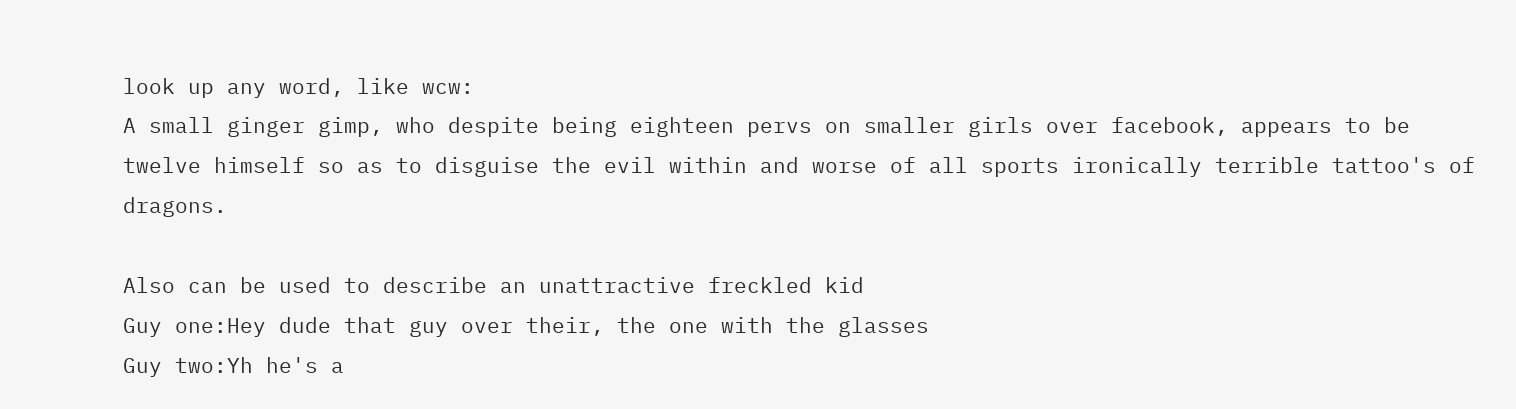look up any word, like wcw:
A small ginger gimp, who despite being eighteen pervs on smaller girls over facebook, appears to be twelve himself so as to disguise the evil within and worse of all sports ironically terrible tattoo's of dragons.

Also can be used to describe an unattractive freckled kid
Guy one:Hey dude that guy over their, the one with the glasses
Guy two:Yh he's a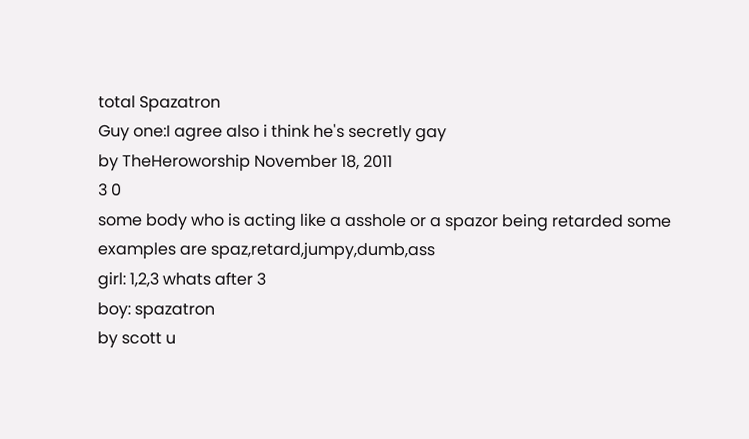total Spazatron
Guy one:I agree also i think he's secretly gay
by TheHeroworship November 18, 2011
3 0
some body who is acting like a asshole or a spazor being retarded some examples are spaz,retard,jumpy,dumb,ass
girl: 1,2,3 whats after 3
boy: spazatron
by scott u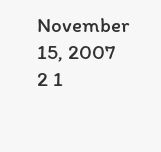November 15, 2007
2 1